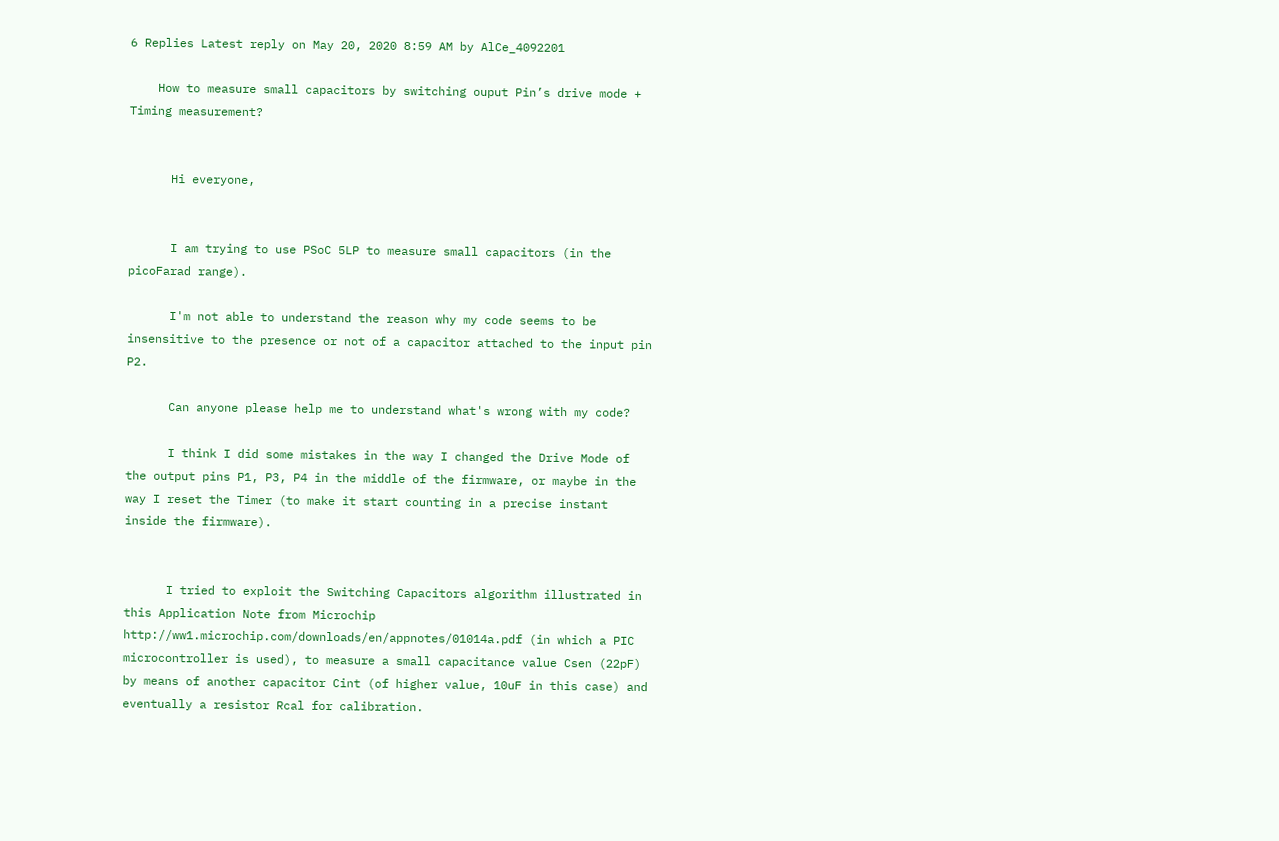6 Replies Latest reply on May 20, 2020 8:59 AM by AlCe_4092201

    How to measure small capacitors by switching ouput Pin’s drive mode + Timing measurement?


      Hi everyone,


      I am trying to use PSoC 5LP to measure small capacitors (in the picoFarad range).

      I'm not able to understand the reason why my code seems to be insensitive to the presence or not of a capacitor attached to the input pin P2.

      Can anyone please help me to understand what's wrong with my code?

      I think I did some mistakes in the way I changed the Drive Mode of the output pins P1, P3, P4 in the middle of the firmware, or maybe in the way I reset the Timer (to make it start counting in a precise instant inside the firmware).


      I tried to exploit the Switching Capacitors algorithm illustrated in this Application Note from Microchip http://ww1.microchip.com/downloads/en/appnotes/01014a.pdf (in which a PIC microcontroller is used), to measure a small capacitance value Csen (22pF) by means of another capacitor Cint (of higher value, 10uF in this case) and eventually a resistor Rcal for calibration.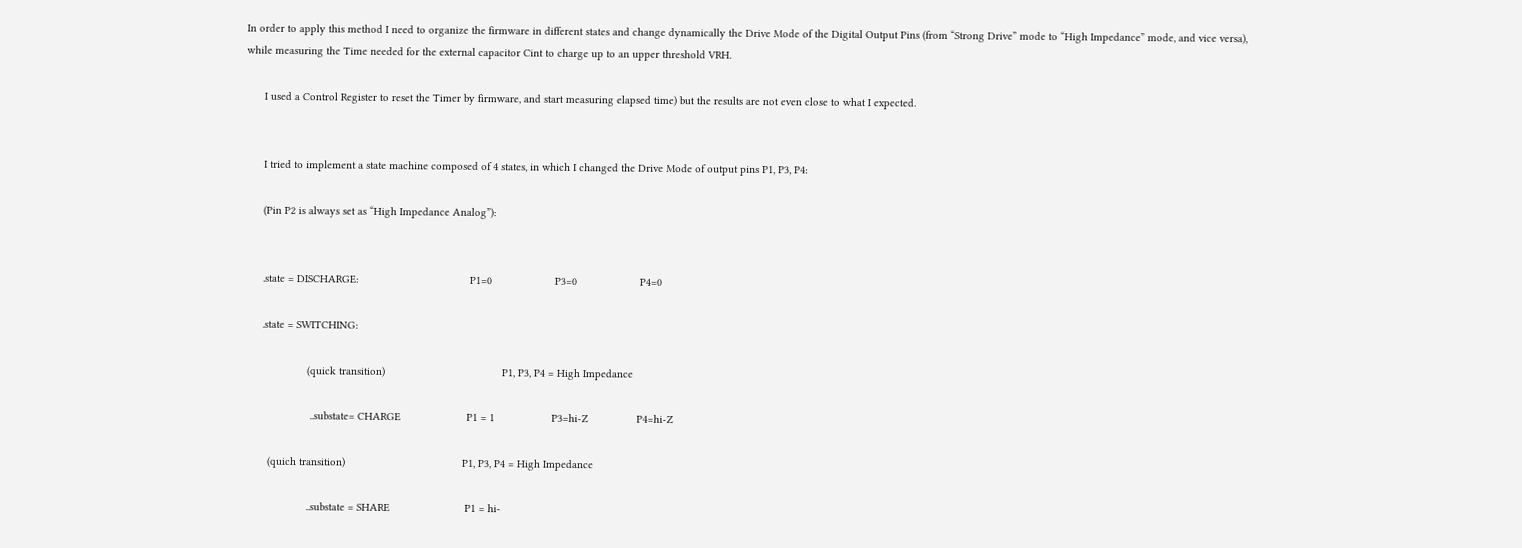In order to apply this method I need to organize the firmware in different states and change dynamically the Drive Mode of the Digital Output Pins (from “Strong Drive” mode to “High Impedance” mode, and vice versa), while measuring the Time needed for the external capacitor Cint to charge up to an upper threshold VRH.

      I used a Control Register to reset the Timer by firmware, and start measuring elapsed time) but the results are not even close to what I expected.


      I tried to implement a state machine composed of 4 states, in which I changed the Drive Mode of output pins P1, P3, P4:

      (Pin P2 is always set as “High Impedance Analog”):


      .state = DISCHARGE:                                     P1=0                     P3=0                     P4=0

      .state = SWITCHING:

                     (quick transition)                                       P1, P3, P4 = High Impedance

                      ..substate= CHARGE                      P1 = 1                   P3=hi-Z                P4=hi-Z

        (quich transition)                                       P1, P3, P4 = High Impedance

                     ..substate = SHARE                         P1 = hi-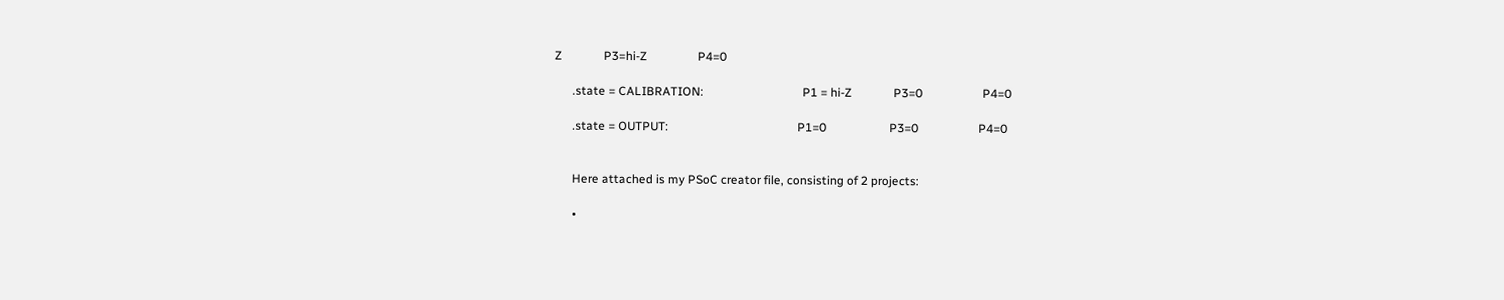Z              P3=hi-Z                 P4=0

      .state = CALIBRATION:                                 P1 = hi-Z              P3=0                    P4=0

      .state = OUTPUT:                                           P1=0                     P3=0                    P4=0


      Here attached is my PSoC creator file, consisting of 2 projects:

      •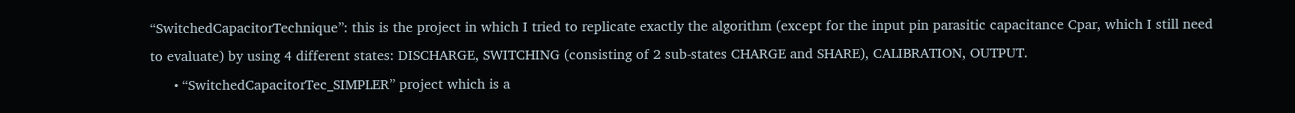“SwitchedCapacitorTechnique”: this is the project in which I tried to replicate exactly the algorithm (except for the input pin parasitic capacitance Cpar, which I still need to evaluate) by using 4 different states: DISCHARGE, SWITCHING (consisting of 2 sub-states CHARGE and SHARE), CALIBRATION, OUTPUT.
      • “SwitchedCapacitorTec_SIMPLER” project which is a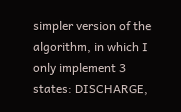simpler version of the algorithm, in which I only implement 3 states: DISCHARGE,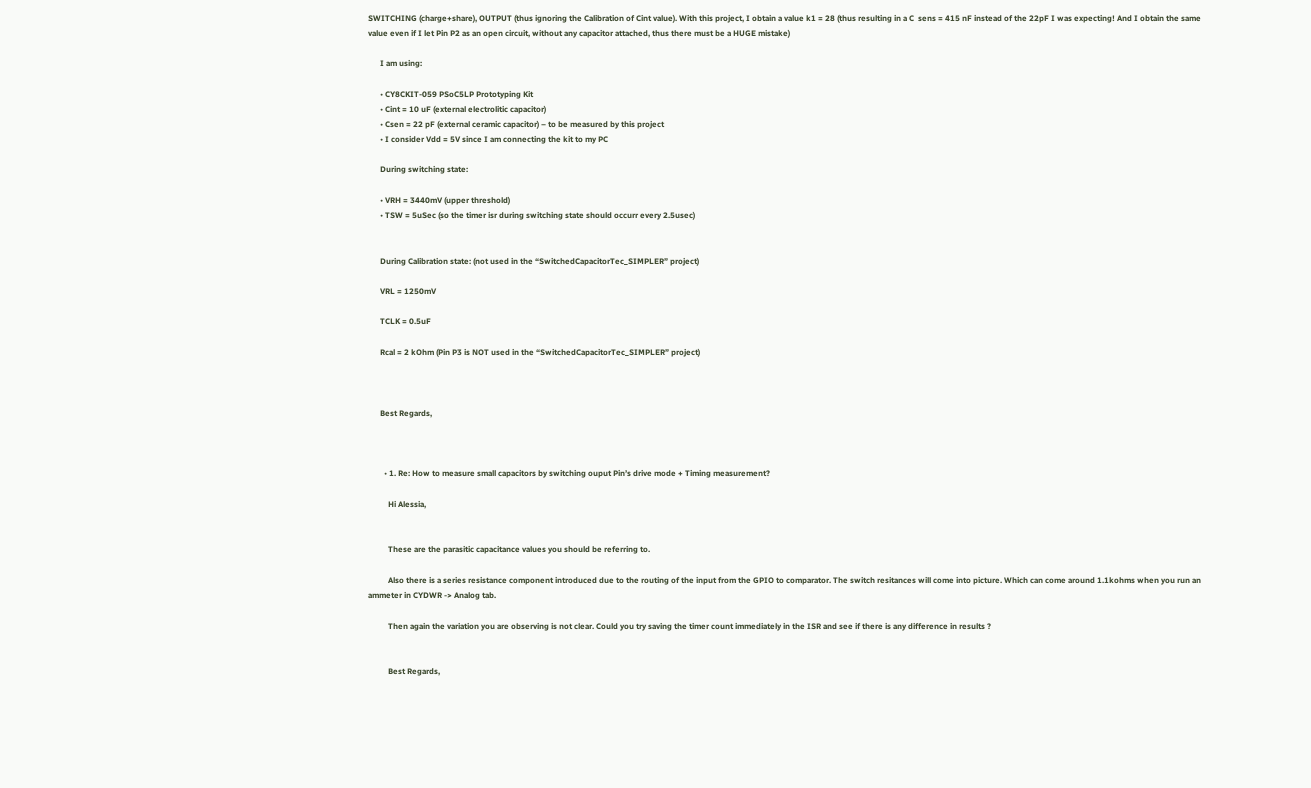SWITCHING (charge+share), OUTPUT (thus ignoring the Calibration of Cint value). With this project, I obtain a value k1 = 28 (thus resulting in a C  sens = 415 nF instead of the 22pF I was expecting! And I obtain the same value even if I let Pin P2 as an open circuit, without any capacitor attached, thus there must be a HUGE mistake)

      I am using:

      • CY8CKIT-059 PSoC5LP Prototyping Kit
      • Cint = 10 uF (external electrolitic capacitor)
      • Csen = 22 pF (external ceramic capacitor) – to be measured by this project
      • I consider Vdd = 5V since I am connecting the kit to my PC

      During switching state:

      • VRH = 3440mV (upper threshold)
      • TSW = 5uSec (so the timer isr during switching state should occurr every 2.5usec)


      During Calibration state: (not used in the “SwitchedCapacitorTec_SIMPLER” project)

      VRL = 1250mV

      TCLK = 0.5uF

      Rcal = 2 kOhm (Pin P3 is NOT used in the “SwitchedCapacitorTec_SIMPLER” project)



      Best Regards,



        • 1. Re: How to measure small capacitors by switching ouput Pin’s drive mode + Timing measurement?

          Hi Alessia,


          These are the parasitic capacitance values you should be referring to.

          Also there is a series resistance component introduced due to the routing of the input from the GPIO to comparator. The switch resitances will come into picture. Which can come around 1.1kohms when you run an ammeter in CYDWR -> Analog tab.

          Then again the variation you are observing is not clear. Could you try saving the timer count immediately in the ISR and see if there is any difference in results ?


          Best Regards,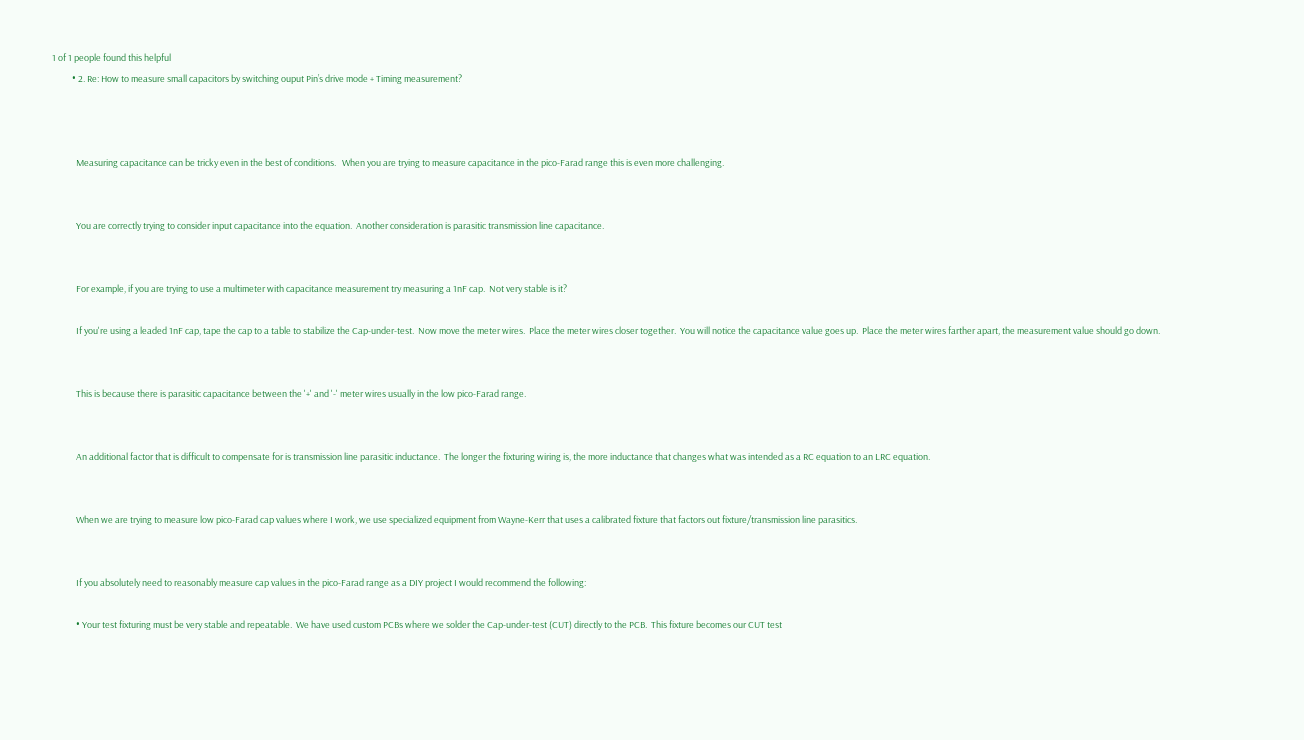1 of 1 people found this helpful
          • 2. Re: How to measure small capacitors by switching ouput Pin’s drive mode + Timing measurement?



            Measuring capacitance can be tricky even in the best of conditions.   When you are trying to measure capacitance in the pico-Farad range this is even more challenging.


            You are correctly trying to consider input capacitance into the equation.  Another consideration is parasitic transmission line capacitance.


            For example, if you are trying to use a multimeter with capacitance measurement try measuring a 1nF cap.  Not very stable is it?

            If you're using a leaded 1nF cap, tape the cap to a table to stabilize the Cap-under-test.  Now move the meter wires.  Place the meter wires closer together.  You will notice the capacitance value goes up.  Place the meter wires farther apart, the measurement value should go down.


            This is because there is parasitic capacitance between the '+' and '-' meter wires usually in the low pico-Farad range.


            An additional factor that is difficult to compensate for is transmission line parasitic inductance.  The longer the fixturing wiring is, the more inductance that changes what was intended as a RC equation to an LRC equation.


            When we are trying to measure low pico-Farad cap values where I work, we use specialized equipment from Wayne-Kerr that uses a calibrated fixture that factors out fixture/transmission line parasitics.


            If you absolutely need to reasonably measure cap values in the pico-Farad range as a DIY project I would recommend the following:

            • Your test fixturing must be very stable and repeatable.  We have used custom PCBs where we solder the Cap-under-test (CUT) directly to the PCB.  This fixture becomes our CUT test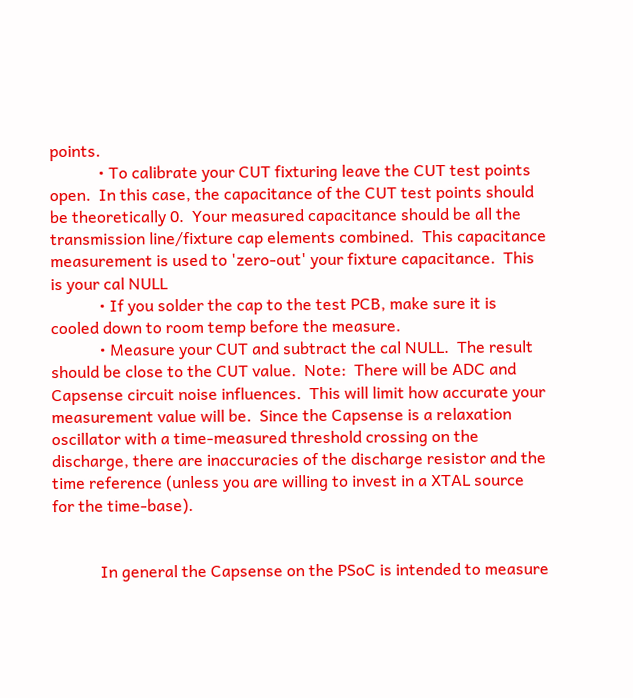points.
            • To calibrate your CUT fixturing leave the CUT test points open.  In this case, the capacitance of the CUT test points should be theoretically 0.  Your measured capacitance should be all the transmission line/fixture cap elements combined.  This capacitance measurement is used to 'zero-out' your fixture capacitance.  This is your cal NULL
            • If you solder the cap to the test PCB, make sure it is cooled down to room temp before the measure.
            • Measure your CUT and subtract the cal NULL.  The result should be close to the CUT value.  Note:  There will be ADC and Capsense circuit noise influences.  This will limit how accurate your measurement value will be.  Since the Capsense is a relaxation oscillator with a time-measured threshold crossing on the discharge, there are inaccuracies of the discharge resistor and the time reference (unless you are willing to invest in a XTAL source for the time-base).


            In general the Capsense on the PSoC is intended to measure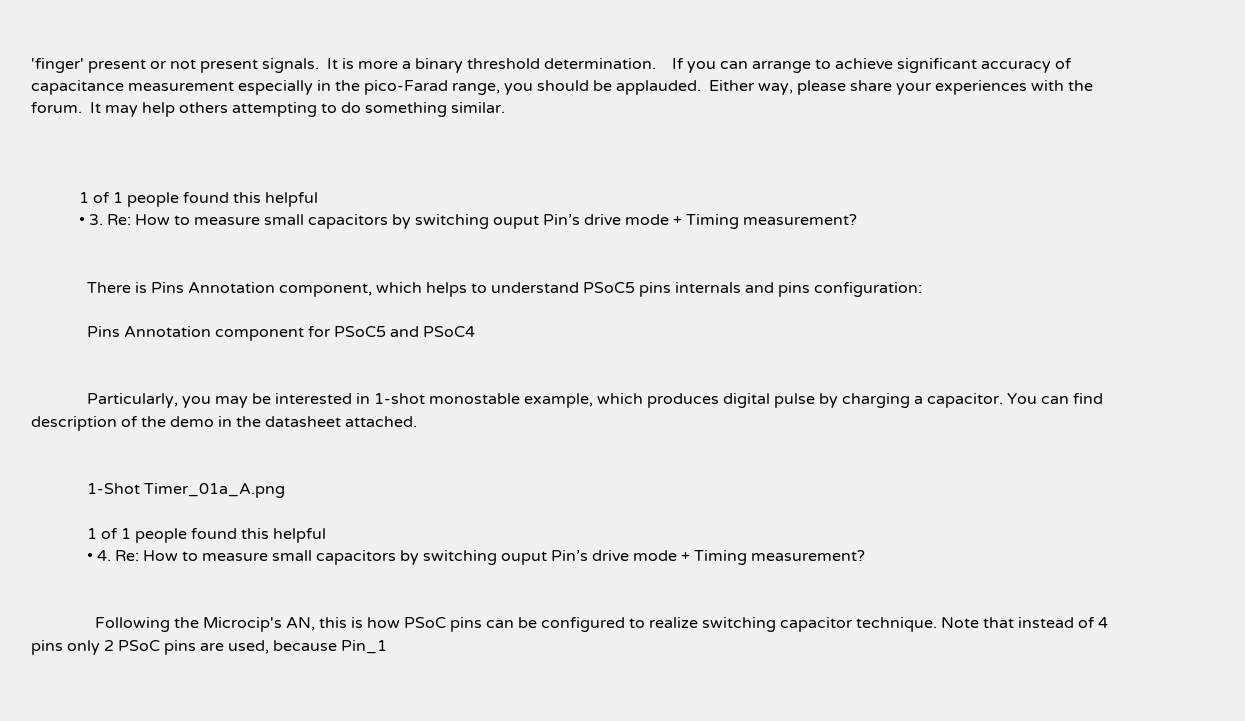'finger' present or not present signals.  It is more a binary threshold determination.    If you can arrange to achieve significant accuracy of capacitance measurement especially in the pico-Farad range, you should be applauded.  Either way, please share your experiences with the forum.  It may help others attempting to do something similar.



            1 of 1 people found this helpful
            • 3. Re: How to measure small capacitors by switching ouput Pin’s drive mode + Timing measurement?


              There is Pins Annotation component, which helps to understand PSoC5 pins internals and pins configuration:

              Pins Annotation component for PSoC5 and PSoC4


              Particularly, you may be interested in 1-shot monostable example, which produces digital pulse by charging a capacitor. You can find description of the demo in the datasheet attached.


              1-Shot Timer_01a_A.png

              1 of 1 people found this helpful
              • 4. Re: How to measure small capacitors by switching ouput Pin’s drive mode + Timing measurement?


                Following the Microcip's AN, this is how PSoC pins can be configured to realize switching capacitor technique. Note that instead of 4 pins only 2 PSoC pins are used, because Pin_1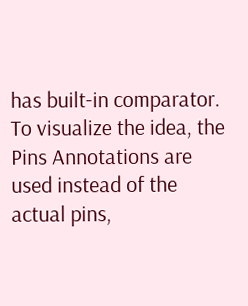has built-in comparator. To visualize the idea, the Pins Annotations are used instead of the actual pins,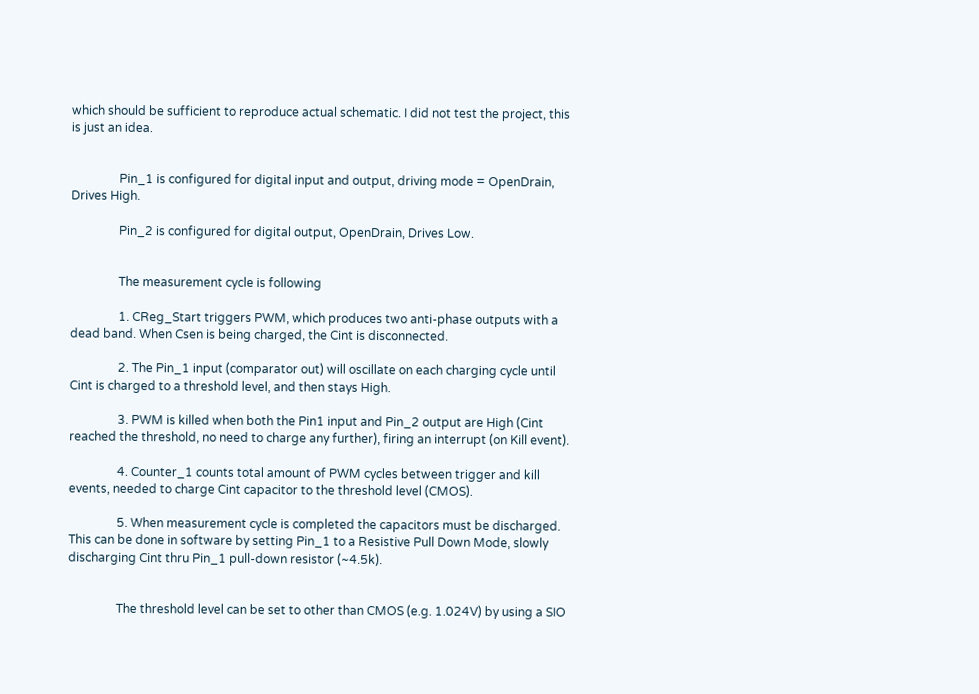which should be sufficient to reproduce actual schematic. I did not test the project, this is just an idea.


                Pin_1 is configured for digital input and output, driving mode = OpenDrain, Drives High.

                Pin_2 is configured for digital output, OpenDrain, Drives Low.


                The measurement cycle is following

                1. CReg_Start triggers PWM, which produces two anti-phase outputs with a dead band. When Csen is being charged, the Cint is disconnected.

                2. The Pin_1 input (comparator out) will oscillate on each charging cycle until Cint is charged to a threshold level, and then stays High.

                3. PWM is killed when both the Pin1 input and Pin_2 output are High (Cint reached the threshold, no need to charge any further), firing an interrupt (on Kill event).

                4. Counter_1 counts total amount of PWM cycles between trigger and kill events, needed to charge Cint capacitor to the threshold level (CMOS).

                5. When measurement cycle is completed the capacitors must be discharged. This can be done in software by setting Pin_1 to a Resistive Pull Down Mode, slowly discharging Cint thru Pin_1 pull-down resistor (~4.5k).


                The threshold level can be set to other than CMOS (e.g. 1.024V) by using a SIO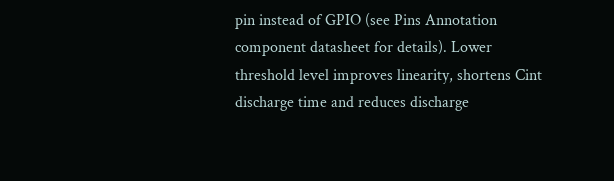pin instead of GPIO (see Pins Annotation component datasheet for details). Lower threshold level improves linearity, shortens Cint discharge time and reduces discharge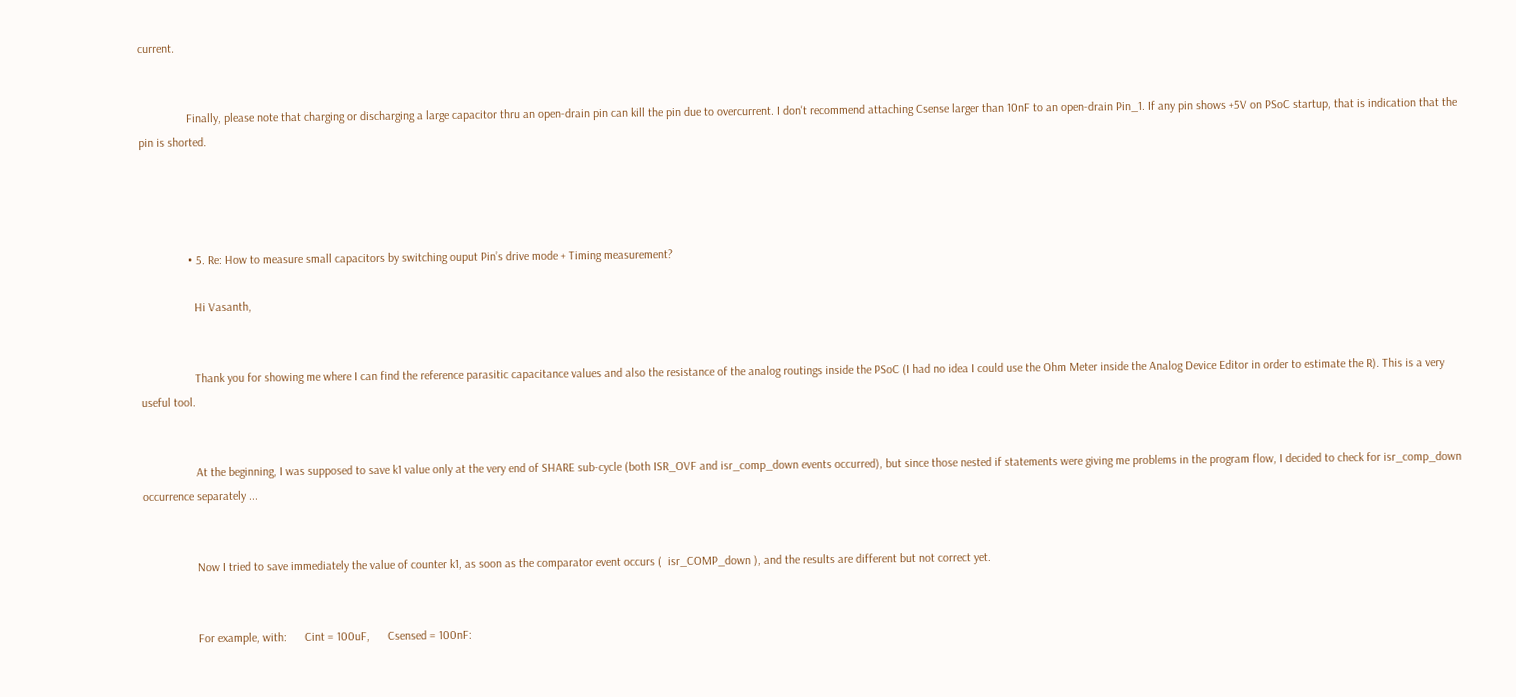current.


                Finally, please note that charging or discharging a large capacitor thru an open-drain pin can kill the pin due to overcurrent. I don't recommend attaching Csense larger than 10nF to an open-drain Pin_1. If any pin shows +5V on PSoC startup, that is indication that the pin is shorted.




                • 5. Re: How to measure small capacitors by switching ouput Pin’s drive mode + Timing measurement?

                  Hi Vasanth,


                  Thank you for showing me where I can find the reference parasitic capacitance values and also the resistance of the analog routings inside the PSoC (I had no idea I could use the Ohm Meter inside the Analog Device Editor in order to estimate the R). This is a very useful tool.


                  At the beginning, I was supposed to save k1 value only at the very end of SHARE sub-cycle (both ISR_OVF and isr_comp_down events occurred), but since those nested if statements were giving me problems in the program flow, I decided to check for isr_comp_down occurrence separately ...


                  Now I tried to save immediately the value of counter k1, as soon as the comparator event occurs (  isr_COMP_down ), and the results are different but not correct yet.


                  For example, with:      Cint = 100uF,      Csensed = 100nF: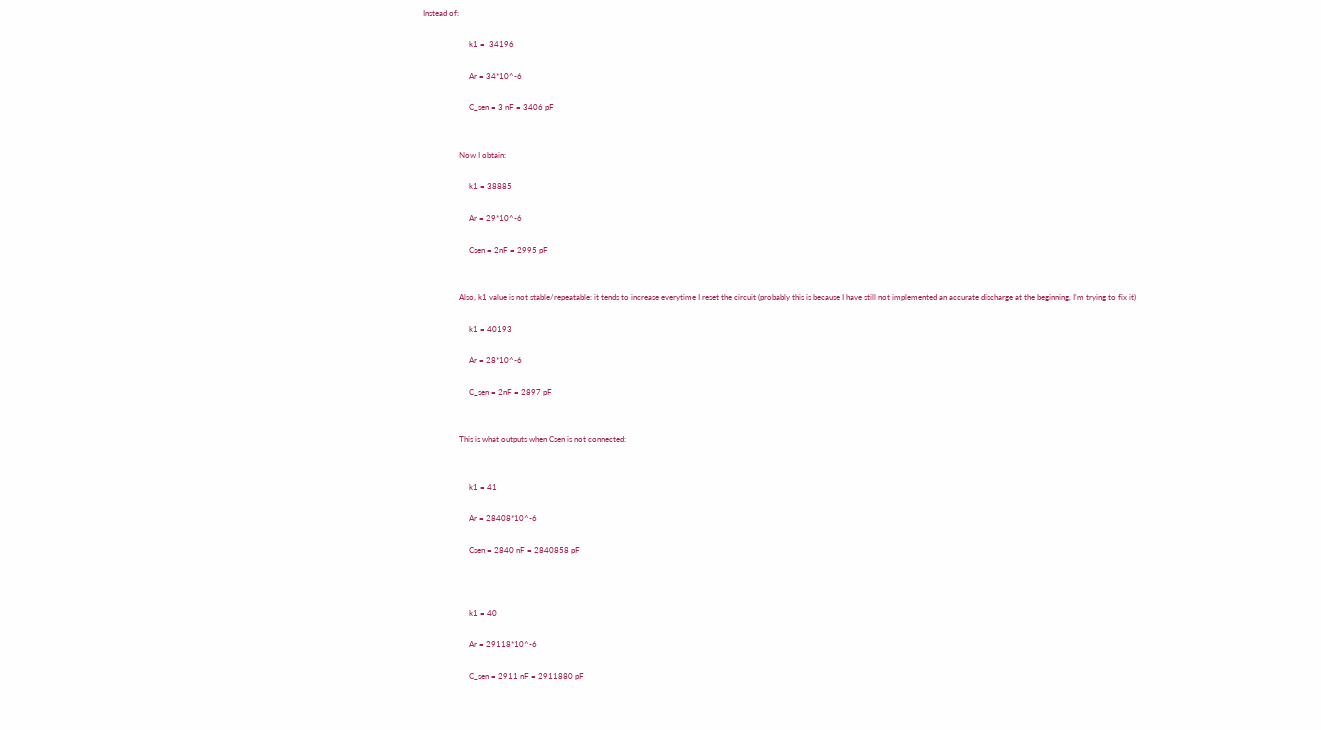Instead of:

                       k1 =  34196

                       Ar = 34*10^-6

                       C_sen = 3 nF = 3406 pF


                  Now I obtain:

                       k1 = 38885

                       Ar = 29*10^-6

                       Csen = 2nF = 2995 pF


                  Also, k1 value is not stable/repeatable: it tends to increase everytime I reset the circuit (probably this is because I have still not implemented an accurate discharge at the beginning, I'm trying to fix it)

                       k1 = 40193

                       Ar = 28*10^-6

                       C_sen = 2nF = 2897 pF


                  This is what outputs when Csen is not connected:


                       k1 = 41

                       Ar = 28408*10^-6

                       Csen = 2840 nF = 2840858 pF



                       k1 = 40

                       Ar = 29118*10^-6

                       C_sen = 2911 nF = 2911880 pF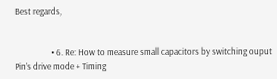Best regards,


                  • 6. Re: How to measure small capacitors by switching ouput Pin’s drive mode + Timing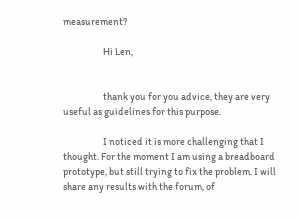measurement?

                    Hi Len,


                    thank you for you advice, they are very useful as guidelines for this purpose.

                    I noticed it is more challenging that I thought. For the moment I am using a breadboard prototype, but still trying to fix the problem. I will share any results with the forum, of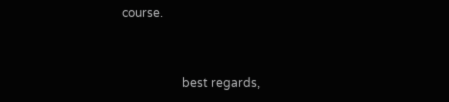course.


                    best regards,